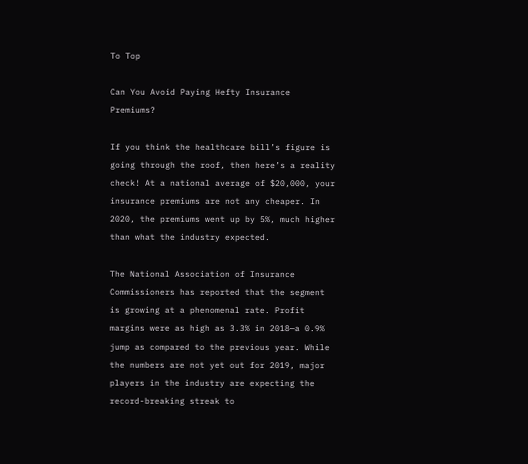To Top

Can You Avoid Paying Hefty Insurance Premiums?

If you think the healthcare bill’s figure is going through the roof, then here’s a reality check! At a national average of $20,000, your insurance premiums are not any cheaper. In 2020, the premiums went up by 5%, much higher than what the industry expected.

The National Association of Insurance Commissioners has reported that the segment is growing at a phenomenal rate. Profit margins were as high as 3.3% in 2018—a 0.9% jump as compared to the previous year. While the numbers are not yet out for 2019, major players in the industry are expecting the record-breaking streak to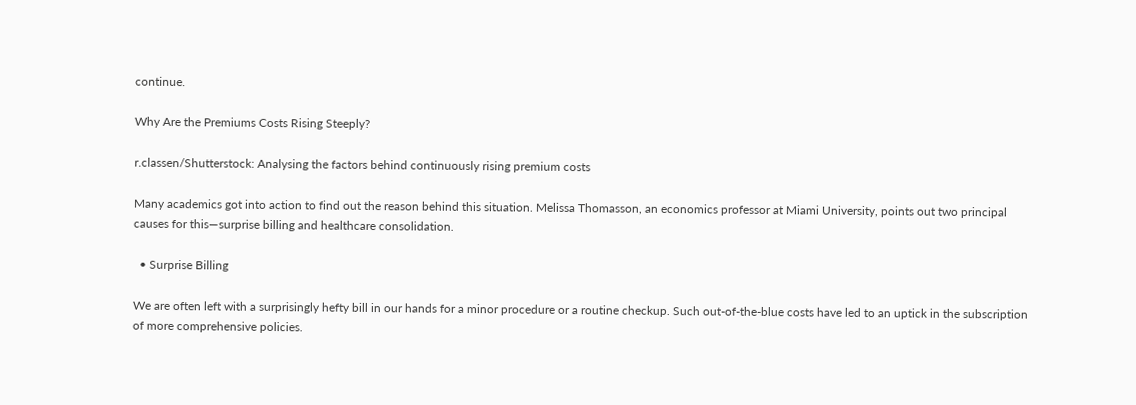continue.

Why Are the Premiums Costs Rising Steeply?

r.classen/Shutterstock: Analysing the factors behind continuously rising premium costs

Many academics got into action to find out the reason behind this situation. Melissa Thomasson, an economics professor at Miami University, points out two principal causes for this—surprise billing and healthcare consolidation.

  • Surprise Billing

We are often left with a surprisingly hefty bill in our hands for a minor procedure or a routine checkup. Such out-of-the-blue costs have led to an uptick in the subscription of more comprehensive policies.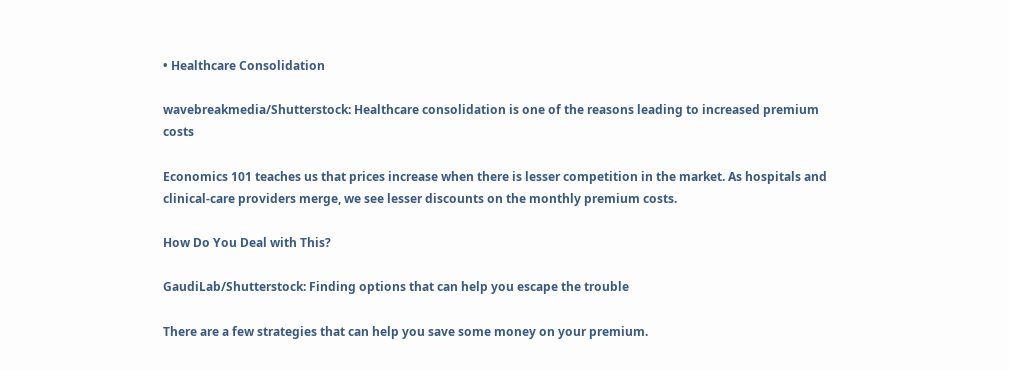• Healthcare Consolidation

wavebreakmedia/Shutterstock: Healthcare consolidation is one of the reasons leading to increased premium costs

Economics 101 teaches us that prices increase when there is lesser competition in the market. As hospitals and clinical-care providers merge, we see lesser discounts on the monthly premium costs.

How Do You Deal with This?

GaudiLab/Shutterstock: Finding options that can help you escape the trouble

There are a few strategies that can help you save some money on your premium.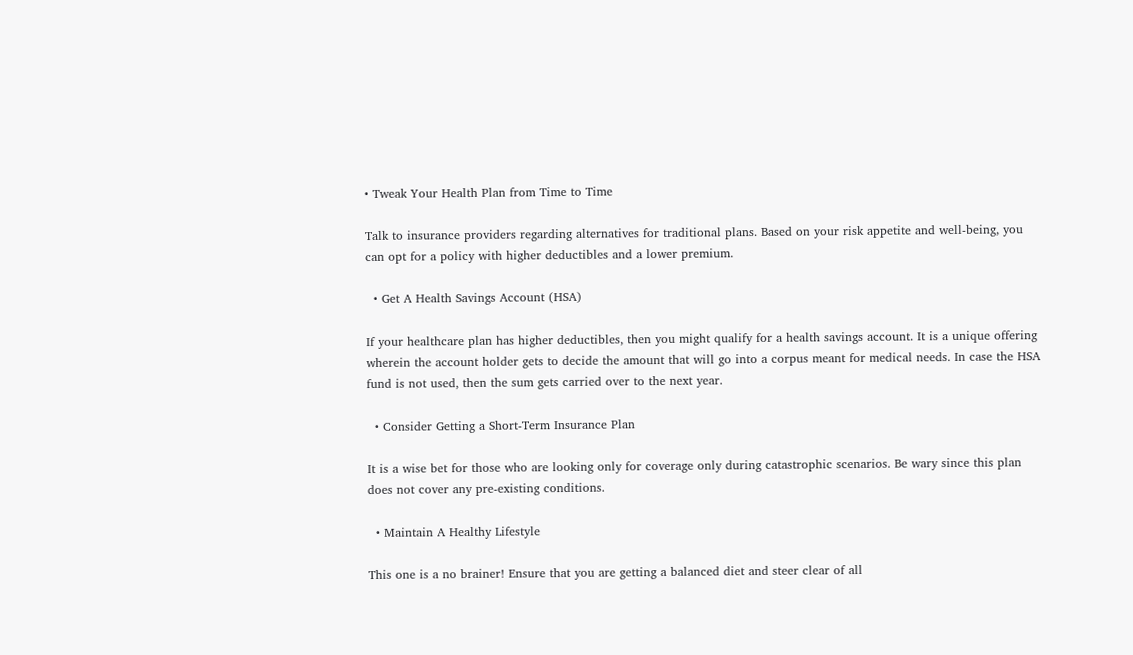• Tweak Your Health Plan from Time to Time

Talk to insurance providers regarding alternatives for traditional plans. Based on your risk appetite and well-being, you can opt for a policy with higher deductibles and a lower premium.

  • Get A Health Savings Account (HSA)

If your healthcare plan has higher deductibles, then you might qualify for a health savings account. It is a unique offering wherein the account holder gets to decide the amount that will go into a corpus meant for medical needs. In case the HSA fund is not used, then the sum gets carried over to the next year.

  • Consider Getting a Short-Term Insurance Plan

It is a wise bet for those who are looking only for coverage only during catastrophic scenarios. Be wary since this plan does not cover any pre-existing conditions.

  • Maintain A Healthy Lifestyle

This one is a no brainer! Ensure that you are getting a balanced diet and steer clear of all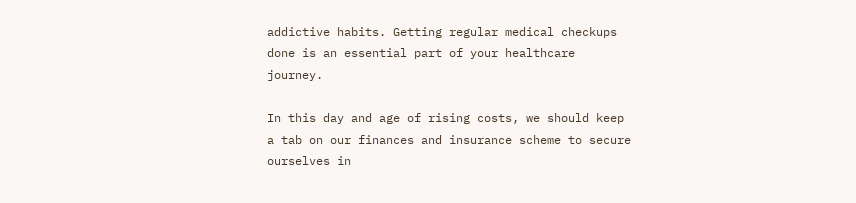addictive habits. Getting regular medical checkups done is an essential part of your healthcare journey.

In this day and age of rising costs, we should keep a tab on our finances and insurance scheme to secure ourselves in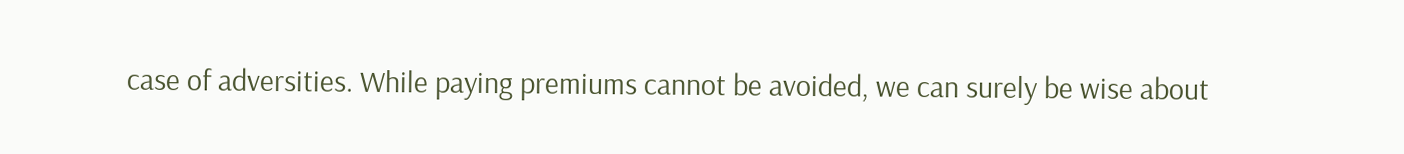case of adversities. While paying premiums cannot be avoided, we can surely be wise about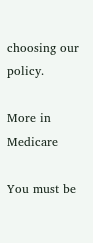choosing our policy.

More in Medicare

You must be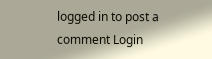logged in to post a comment Login